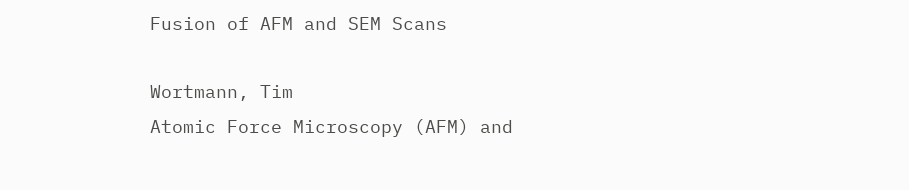Fusion of AFM and SEM Scans

Wortmann, Tim
Atomic Force Microscopy (AFM) and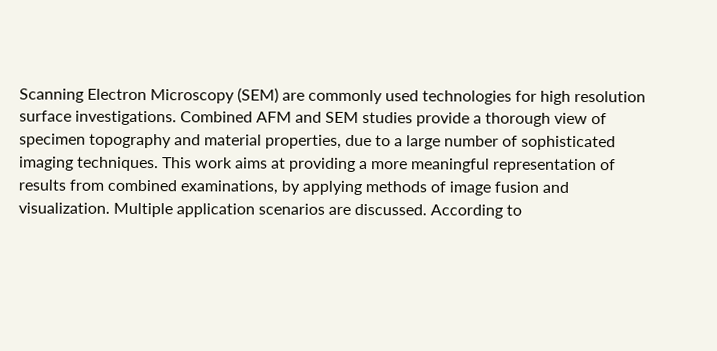Scanning Electron Microscopy (SEM) are commonly used technologies for high resolution surface investigations. Combined AFM and SEM studies provide a thorough view of specimen topography and material properties, due to a large number of sophisticated imaging techniques. This work aims at providing a more meaningful representation of results from combined examinations, by applying methods of image fusion and visualization. Multiple application scenarios are discussed. According to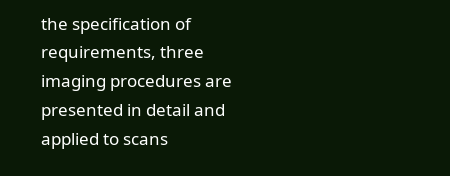the specification of requirements, three imaging procedures are presented in detail and applied to scans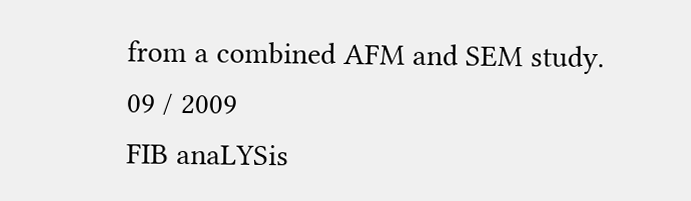from a combined AFM and SEM study.
09 / 2009
FIB anaLYSis